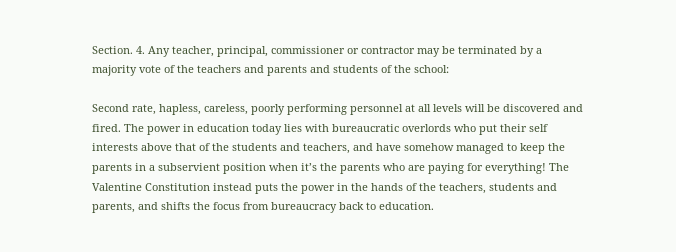Section. 4. Any teacher, principal, commissioner or contractor may be terminated by a majority vote of the teachers and parents and students of the school:

Second rate, hapless, careless, poorly performing personnel at all levels will be discovered and fired. The power in education today lies with bureaucratic overlords who put their self interests above that of the students and teachers, and have somehow managed to keep the parents in a subservient position when it’s the parents who are paying for everything! The Valentine Constitution instead puts the power in the hands of the teachers, students and parents, and shifts the focus from bureaucracy back to education.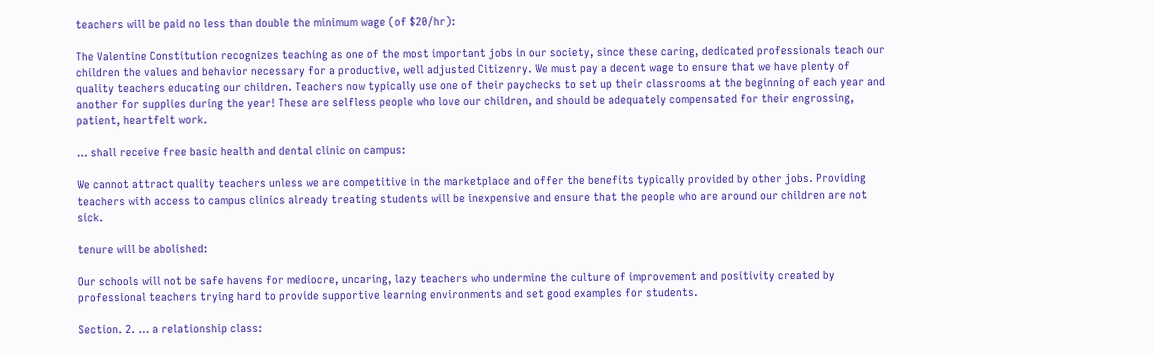teachers will be paid no less than double the minimum wage (of $20/hr):

The Valentine Constitution recognizes teaching as one of the most important jobs in our society, since these caring, dedicated professionals teach our children the values and behavior necessary for a productive, well adjusted Citizenry. We must pay a decent wage to ensure that we have plenty of quality teachers educating our children. Teachers now typically use one of their paychecks to set up their classrooms at the beginning of each year and another for supplies during the year! These are selfless people who love our children, and should be adequately compensated for their engrossing, patient, heartfelt work.

… shall receive free basic health and dental clinic on campus:

We cannot attract quality teachers unless we are competitive in the marketplace and offer the benefits typically provided by other jobs. Providing teachers with access to campus clinics already treating students will be inexpensive and ensure that the people who are around our children are not sick.

tenure will be abolished:

Our schools will not be safe havens for mediocre, uncaring, lazy teachers who undermine the culture of improvement and positivity created by professional teachers trying hard to provide supportive learning environments and set good examples for students.

Section. 2. … a relationship class: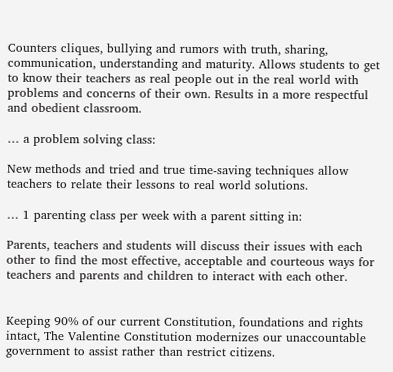Counters cliques, bullying and rumors with truth, sharing, communication, understanding and maturity. Allows students to get to know their teachers as real people out in the real world with problems and concerns of their own. Results in a more respectful and obedient classroom.

… a problem solving class:

New methods and tried and true time-saving techniques allow teachers to relate their lessons to real world solutions.

… 1 parenting class per week with a parent sitting in:

Parents, teachers and students will discuss their issues with each other to find the most effective, acceptable and courteous ways for teachers and parents and children to interact with each other.


Keeping 90% of our current Constitution, foundations and rights intact, The Valentine Constitution modernizes our unaccountable government to assist rather than restrict citizens.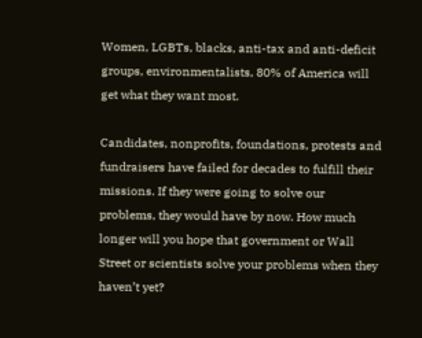Women, LGBTs, blacks, anti-tax and anti-deficit groups, environmentalists, 80% of America will get what they want most.

Candidates, nonprofits, foundations, protests and fundraisers have failed for decades to fulfill their missions. If they were going to solve our problems, they would have by now. How much longer will you hope that government or Wall Street or scientists solve your problems when they haven’t yet?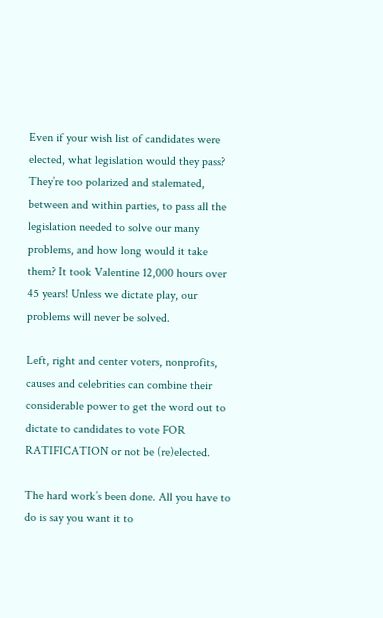Even if your wish list of candidates were elected, what legislation would they pass? They’re too polarized and stalemated, between and within parties, to pass all the legislation needed to solve our many problems, and how long would it take them? It took Valentine 12,000 hours over 45 years! Unless we dictate play, our problems will never be solved.

Left, right and center voters, nonprofits, causes and celebrities can combine their considerable power to get the word out to dictate to candidates to vote FOR RATIFICATION or not be (re)elected.

The hard work’s been done. All you have to do is say you want it to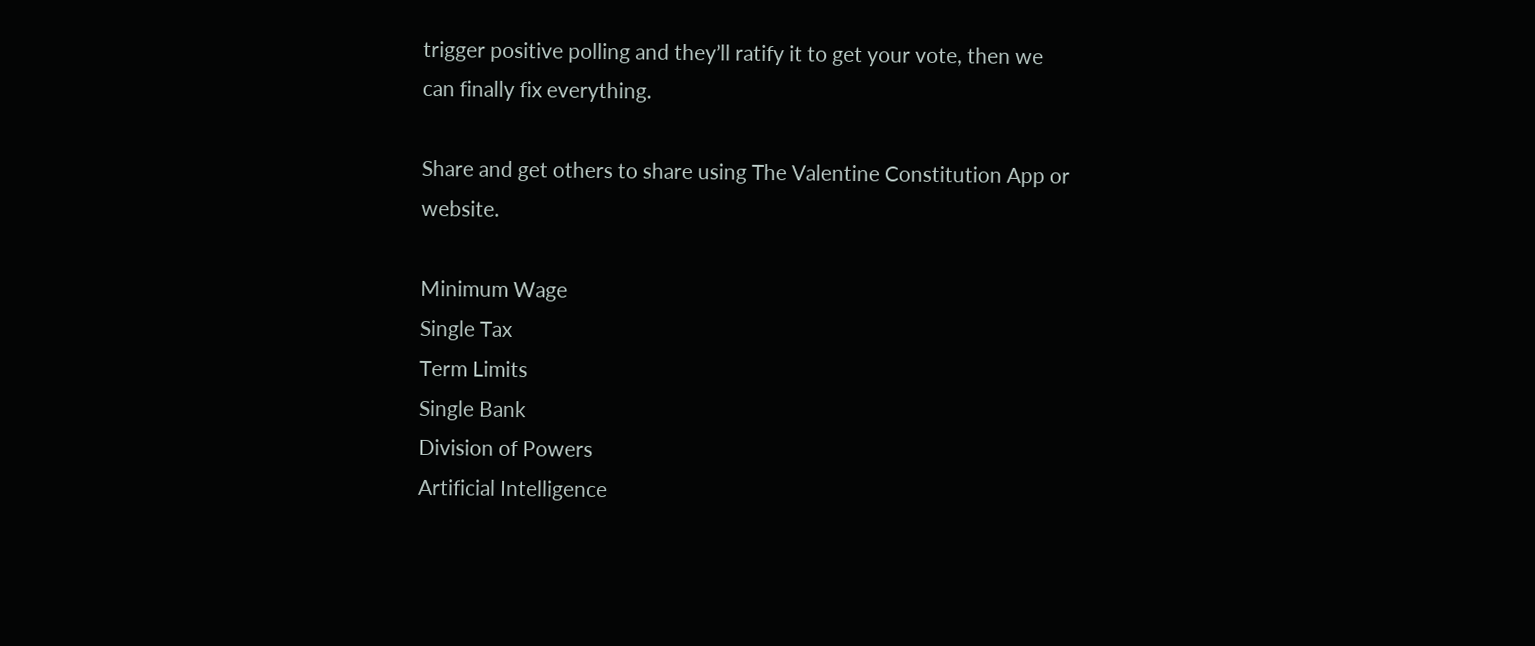trigger positive polling and they’ll ratify it to get your vote, then we can finally fix everything.

Share and get others to share using The Valentine Constitution App or website.

Minimum Wage
Single Tax
Term Limits
Single Bank
Division of Powers
Artificial Intelligence